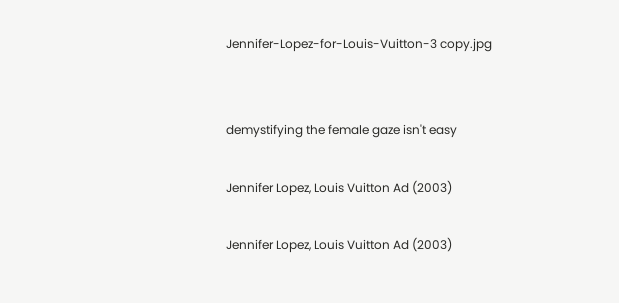Jennifer-Lopez-for-Louis-Vuitton-3 copy.jpg


demystifying the female gaze isn't easy

Jennifer Lopez, Louis Vuitton Ad (2003)

Jennifer Lopez, Louis Vuitton Ad (2003)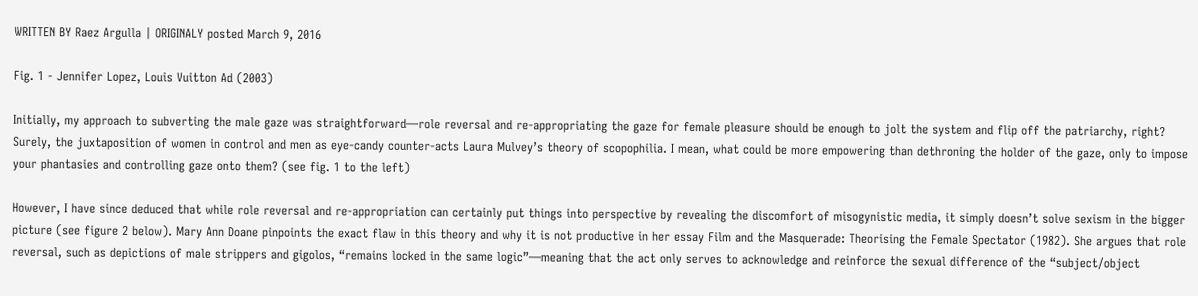WRITTEN BY Raez Argulla | ORIGINALY posted March 9, 2016

Fig. 1 - Jennifer Lopez, Louis Vuitton Ad (2003)

Initially, my approach to subverting the male gaze was straightforward—role reversal and re-appropriating the gaze for female pleasure should be enough to jolt the system and flip off the patriarchy, right? Surely, the juxtaposition of women in control and men as eye-candy counter-acts Laura Mulvey’s theory of scopophilia. I mean, what could be more empowering than dethroning the holder of the gaze, only to impose your phantasies and controlling gaze onto them? (see fig. 1 to the left)

However, I have since deduced that while role reversal and re-appropriation can certainly put things into perspective by revealing the discomfort of misogynistic media, it simply doesn’t solve sexism in the bigger picture (see figure 2 below). Mary Ann Doane pinpoints the exact flaw in this theory and why it is not productive in her essay Film and the Masquerade: Theorising the Female Spectator (1982). She argues that role reversal, such as depictions of male strippers and gigolos, “remains locked in the same logic”—meaning that the act only serves to acknowledge and reinforce the sexual difference of the “subject/object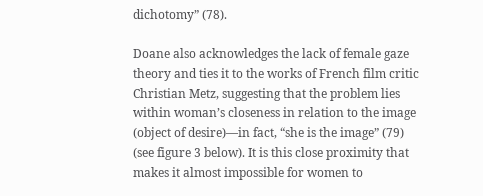dichotomy” (78).

Doane also acknowledges the lack of female gaze theory and ties it to the works of French film critic Christian Metz, suggesting that the problem lies within woman’s closeness in relation to the image (object of desire)—in fact, “she is the image” (79) (see figure 3 below). It is this close proximity that makes it almost impossible for women to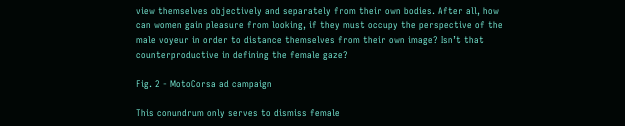view themselves objectively and separately from their own bodies. After all, how can women gain pleasure from looking, if they must occupy the perspective of the male voyeur in order to distance themselves from their own image? Isn’t that counterproductive in defining the female gaze?

Fig. 2 - MotoCorsa ad campaign

This conundrum only serves to dismiss female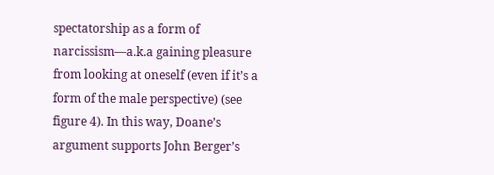spectatorship as a form of narcissism—a.k.a gaining pleasure from looking at oneself (even if it’s a form of the male perspective) (see figure 4). In this way, Doane’s argument supports John Berger’s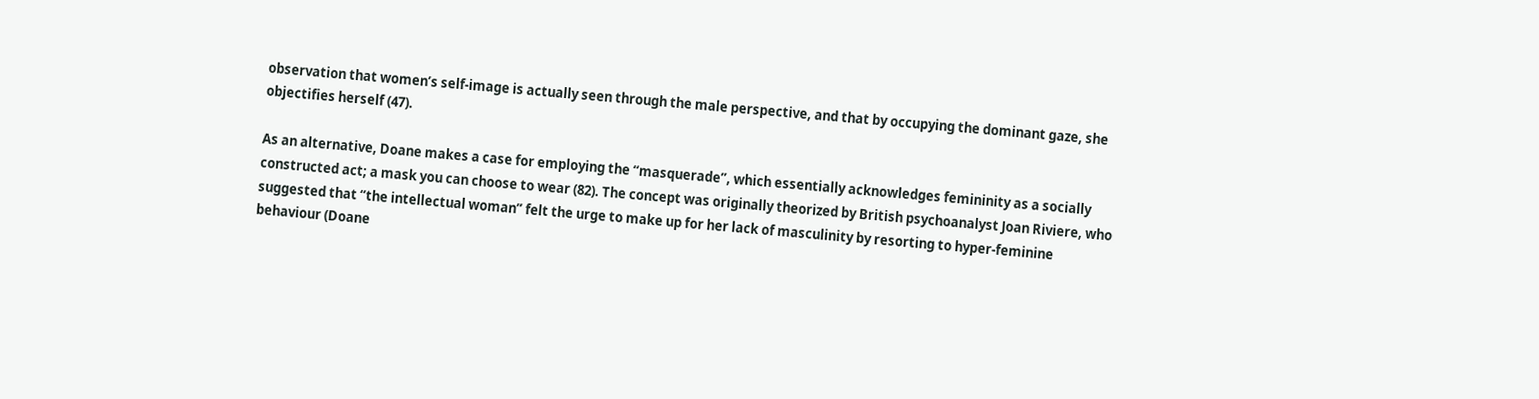observation that women’s self-image is actually seen through the male perspective, and that by occupying the dominant gaze, she objectifies herself (47).

As an alternative, Doane makes a case for employing the “masquerade”, which essentially acknowledges femininity as a socially constructed act; a mask you can choose to wear (82). The concept was originally theorized by British psychoanalyst Joan Riviere, who suggested that “the intellectual woman” felt the urge to make up for her lack of masculinity by resorting to hyper-feminine behaviour (Doane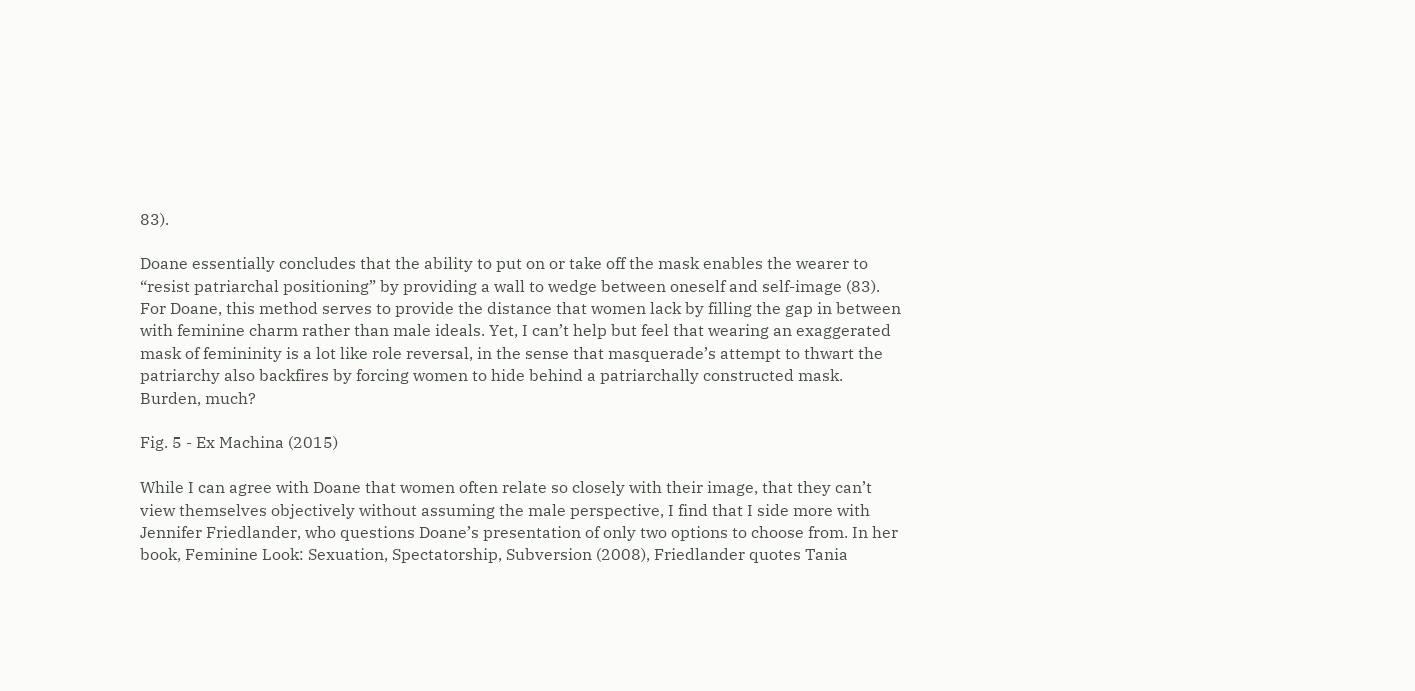83).

Doane essentially concludes that the ability to put on or take off the mask enables the wearer to “resist patriarchal positioning” by providing a wall to wedge between oneself and self-image (83). For Doane, this method serves to provide the distance that women lack by filling the gap in between with feminine charm rather than male ideals. Yet, I can’t help but feel that wearing an exaggerated mask of femininity is a lot like role reversal, in the sense that masquerade’s attempt to thwart the patriarchy also backfires by forcing women to hide behind a patriarchally constructed mask. Burden, much?

Fig. 5 - Ex Machina (2015)

While I can agree with Doane that women often relate so closely with their image, that they can’t view themselves objectively without assuming the male perspective, I find that I side more with Jennifer Friedlander, who questions Doane’s presentation of only two options to choose from. In her book, Feminine Look: Sexuation, Spectatorship, Subversion (2008), Friedlander quotes Tania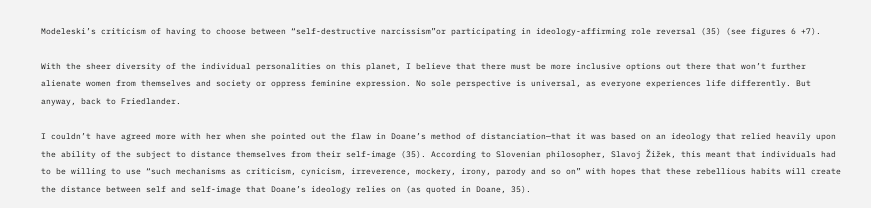Modeleski’s criticism of having to choose between “self-destructive narcissism”or participating in ideology-affirming role reversal (35) (see figures 6 +7).

With the sheer diversity of the individual personalities on this planet, I believe that there must be more inclusive options out there that won’t further alienate women from themselves and society or oppress feminine expression. No sole perspective is universal, as everyone experiences life differently. But anyway, back to Friedlander.

I couldn’t have agreed more with her when she pointed out the flaw in Doane’s method of distanciation—that it was based on an ideology that relied heavily upon the ability of the subject to distance themselves from their self-image (35). According to Slovenian philosopher, Slavoj Žižek, this meant that individuals had to be willing to use “such mechanisms as criticism, cynicism, irreverence, mockery, irony, parody and so on” with hopes that these rebellious habits will create the distance between self and self-image that Doane’s ideology relies on (as quoted in Doane, 35).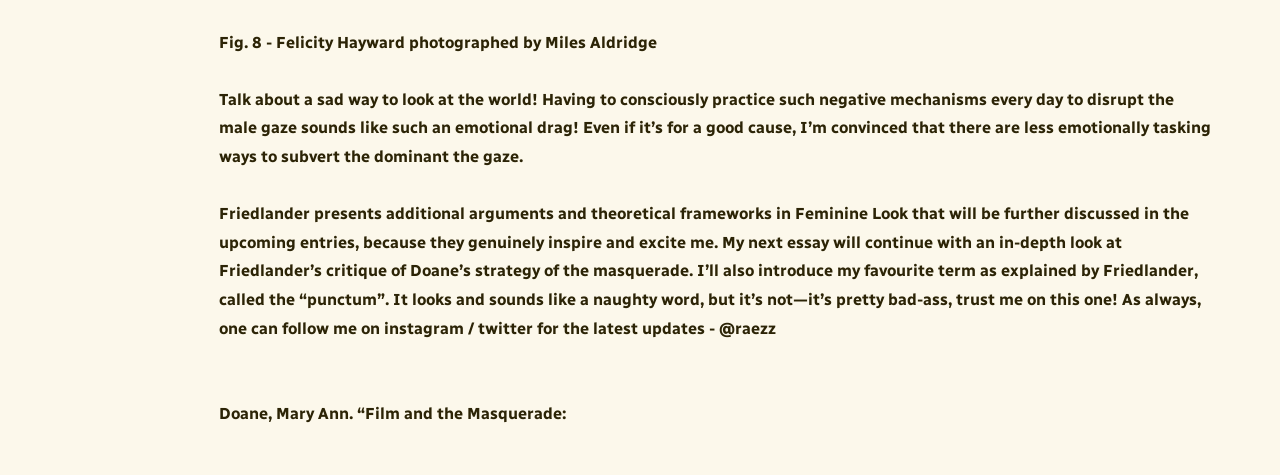Fig. 8 - Felicity Hayward photographed by Miles Aldridge

Talk about a sad way to look at the world! Having to consciously practice such negative mechanisms every day to disrupt the male gaze sounds like such an emotional drag! Even if it’s for a good cause, I’m convinced that there are less emotionally tasking ways to subvert the dominant the gaze.

Friedlander presents additional arguments and theoretical frameworks in Feminine Look that will be further discussed in the upcoming entries, because they genuinely inspire and excite me. My next essay will continue with an in-depth look at Friedlander’s critique of Doane’s strategy of the masquerade. I’ll also introduce my favourite term as explained by Friedlander, called the “punctum”. It looks and sounds like a naughty word, but it’s not—it’s pretty bad-ass, trust me on this one! As always, one can follow me on instagram / twitter for the latest updates - @raezz


Doane, Mary Ann. “Film and the Masquerade: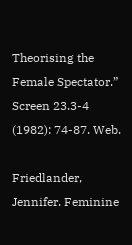Theorising the Female Spectator.” Screen 23.3-4 (1982): 74-87. Web.

Friedlander, Jennifer. Feminine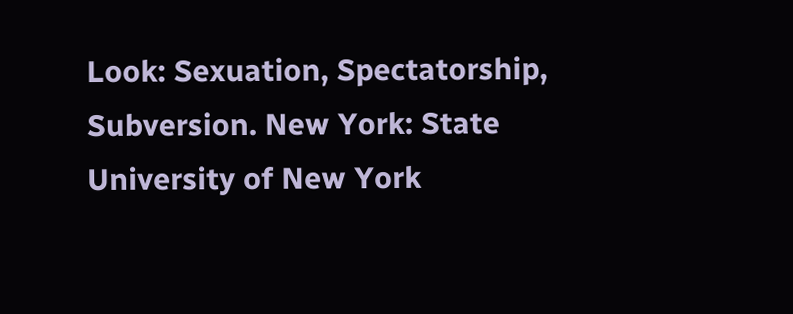Look: Sexuation, Spectatorship, Subversion. New York: State University of New York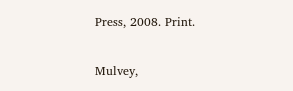Press, 2008. Print.

Mulvey,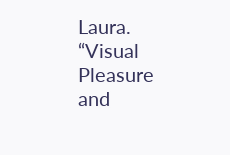Laura. “Visual Pleasure and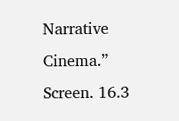Narrative Cinema.” Screen. 16.3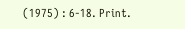(1975) : 6-18. Print.